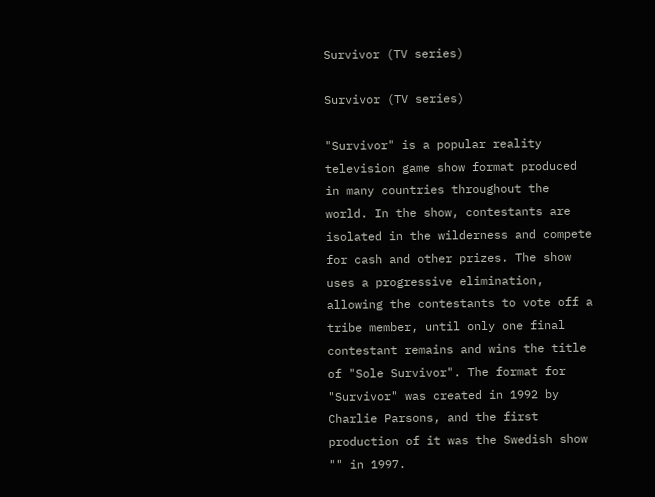Survivor (TV series)

Survivor (TV series)

"Survivor" is a popular reality television game show format produced in many countries throughout the world. In the show, contestants are isolated in the wilderness and compete for cash and other prizes. The show uses a progressive elimination, allowing the contestants to vote off a tribe member, until only one final contestant remains and wins the title of "Sole Survivor". The format for "Survivor" was created in 1992 by Charlie Parsons, and the first production of it was the Swedish show "" in 1997.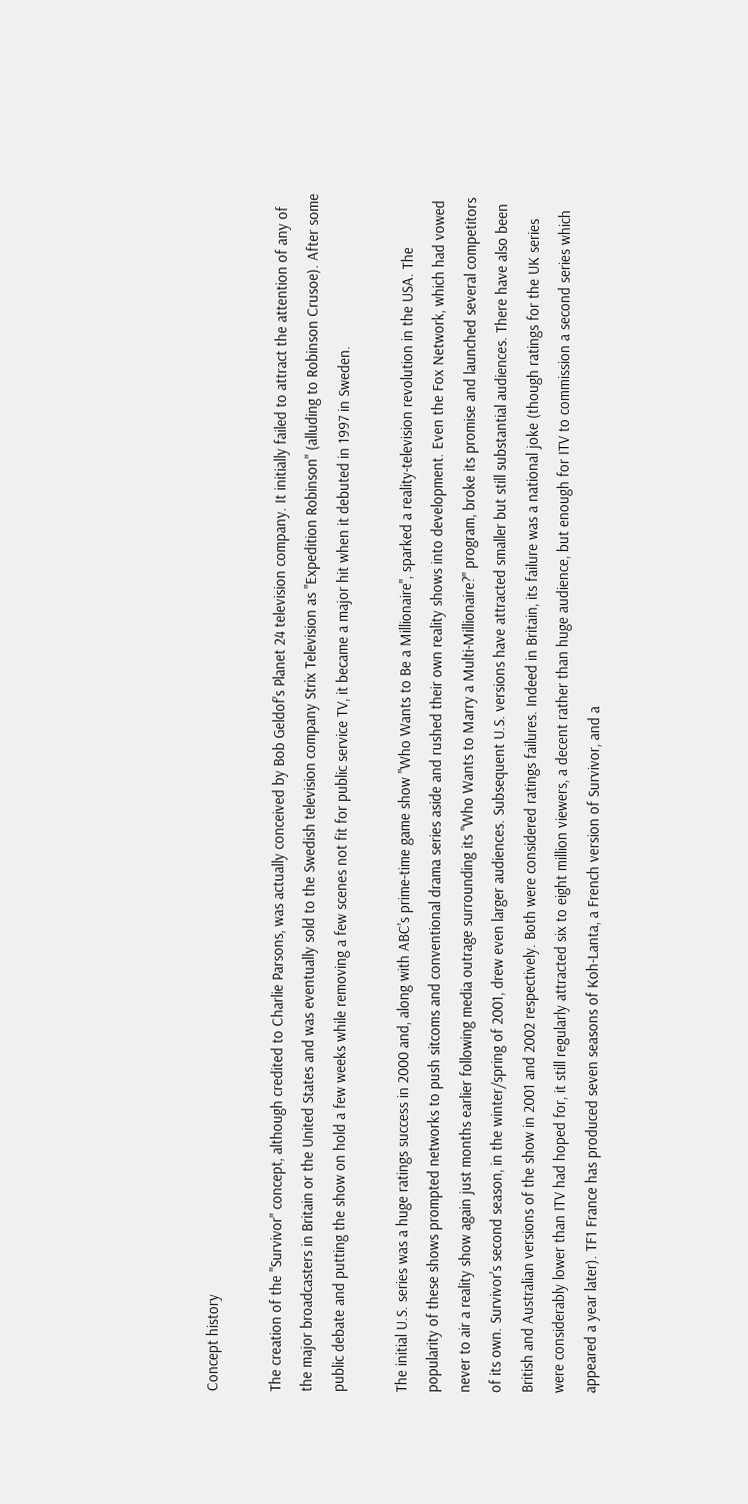Concept history

The creation of the "Survivor" concept, although credited to Charlie Parsons, was actually conceived by Bob Geldof's Planet 24 television company. It initially failed to attract the attention of any of the major broadcasters in Britain or the United States and was eventually sold to the Swedish television company Strix Television as "Expedition Robinson" (alluding to Robinson Crusoe). After some public debate and putting the show on hold a few weeks while removing a few scenes not fit for public service TV, it became a major hit when it debuted in 1997 in Sweden.

The initial U.S. series was a huge ratings success in 2000 and, along with ABC's prime-time game show "Who Wants to Be a Millionaire", sparked a reality-television revolution in the USA. The popularity of these shows prompted networks to push sitcoms and conventional drama series aside and rushed their own reality shows into development. Even the Fox Network, which had vowed never to air a reality show again just months earlier following media outrage surrounding its "Who Wants to Marry a Multi-Millionaire?" program, broke its promise and launched several competitors of its own. Survivor's second season, in the winter/spring of 2001, drew even larger audiences. Subsequent U.S. versions have attracted smaller but still substantial audiences. There have also been British and Australian versions of the show in 2001 and 2002 respectively. Both were considered ratings failures. Indeed in Britain, its failure was a national joke (though ratings for the UK series were considerably lower than ITV had hoped for, it still regularly attracted six to eight million viewers, a decent rather than huge audience, but enough for ITV to commission a second series which appeared a year later). TF1 France has produced seven seasons of Koh-Lanta, a French version of Survivor, and a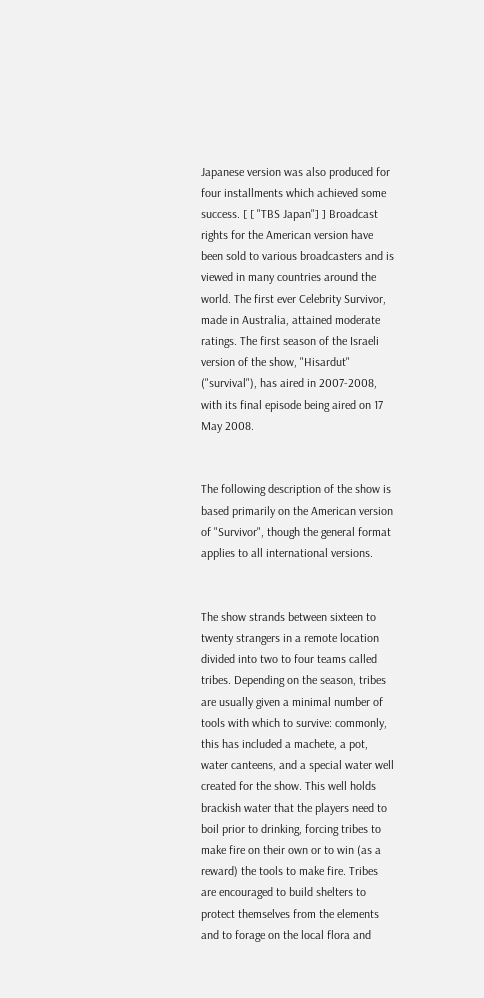Japanese version was also produced for four installments which achieved some success. [ [ "TBS Japan"] ] Broadcast rights for the American version have been sold to various broadcasters and is viewed in many countries around the world. The first ever Celebrity Survivor, made in Australia, attained moderate ratings. The first season of the Israeli version of the show, "Hisardut" ("survival"), has aired in 2007-2008, with its final episode being aired on 17 May 2008.


The following description of the show is based primarily on the American version of "Survivor", though the general format applies to all international versions.


The show strands between sixteen to twenty strangers in a remote location divided into two to four teams called tribes. Depending on the season, tribes are usually given a minimal number of tools with which to survive: commonly, this has included a machete, a pot, water canteens, and a special water well created for the show. This well holds brackish water that the players need to boil prior to drinking, forcing tribes to make fire on their own or to win (as a reward) the tools to make fire. Tribes are encouraged to build shelters to protect themselves from the elements and to forage on the local flora and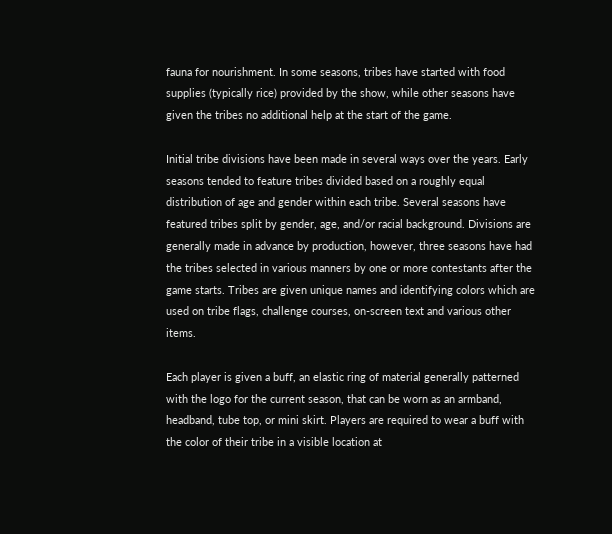fauna for nourishment. In some seasons, tribes have started with food supplies (typically rice) provided by the show, while other seasons have given the tribes no additional help at the start of the game.

Initial tribe divisions have been made in several ways over the years. Early seasons tended to feature tribes divided based on a roughly equal distribution of age and gender within each tribe. Several seasons have featured tribes split by gender, age, and/or racial background. Divisions are generally made in advance by production, however, three seasons have had the tribes selected in various manners by one or more contestants after the game starts. Tribes are given unique names and identifying colors which are used on tribe flags, challenge courses, on-screen text and various other items.

Each player is given a buff, an elastic ring of material generally patterned with the logo for the current season, that can be worn as an armband, headband, tube top, or mini skirt. Players are required to wear a buff with the color of their tribe in a visible location at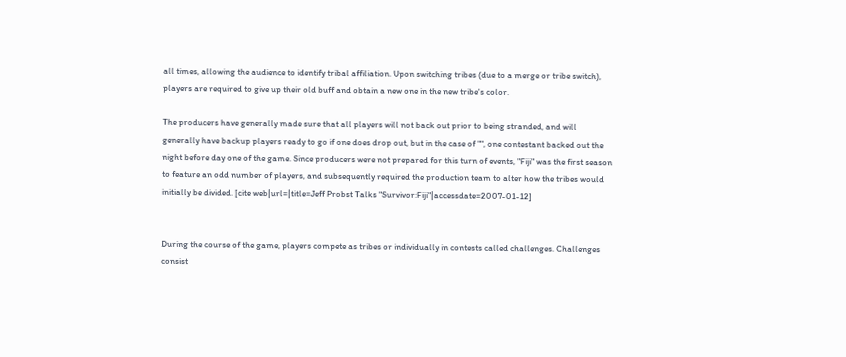all times, allowing the audience to identify tribal affiliation. Upon switching tribes (due to a merge or tribe switch), players are required to give up their old buff and obtain a new one in the new tribe's color.

The producers have generally made sure that all players will not back out prior to being stranded, and will generally have backup players ready to go if one does drop out, but in the case of "", one contestant backed out the night before day one of the game. Since producers were not prepared for this turn of events, "Fiji" was the first season to feature an odd number of players, and subsequently required the production team to alter how the tribes would initially be divided. [cite web|url=|title=Jeff Probst Talks "Survivor:Fiji"|accessdate=2007-01-12]


During the course of the game, players compete as tribes or individually in contests called challenges. Challenges consist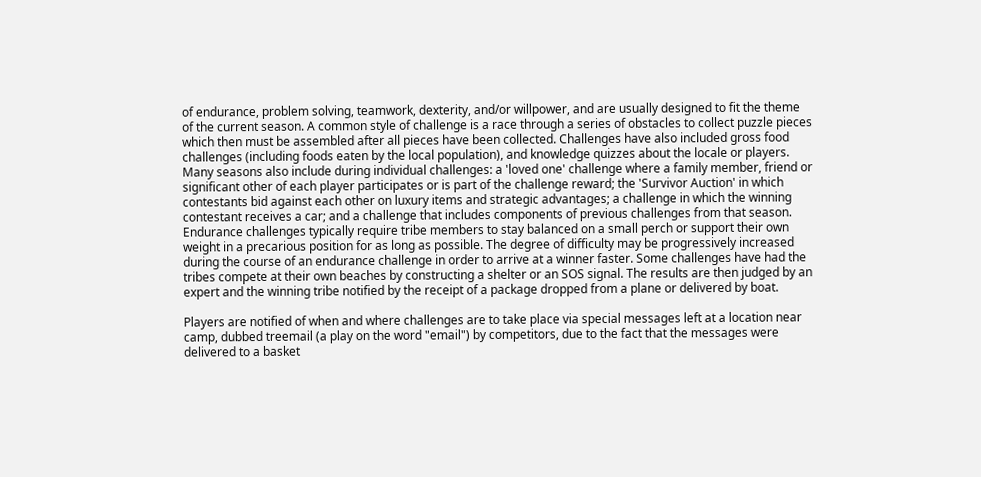of endurance, problem solving, teamwork, dexterity, and/or willpower, and are usually designed to fit the theme of the current season. A common style of challenge is a race through a series of obstacles to collect puzzle pieces which then must be assembled after all pieces have been collected. Challenges have also included gross food challenges (including foods eaten by the local population), and knowledge quizzes about the locale or players. Many seasons also include during individual challenges: a 'loved one' challenge where a family member, friend or significant other of each player participates or is part of the challenge reward; the 'Survivor Auction' in which contestants bid against each other on luxury items and strategic advantages; a challenge in which the winning contestant receives a car; and a challenge that includes components of previous challenges from that season. Endurance challenges typically require tribe members to stay balanced on a small perch or support their own weight in a precarious position for as long as possible. The degree of difficulty may be progressively increased during the course of an endurance challenge in order to arrive at a winner faster. Some challenges have had the tribes compete at their own beaches by constructing a shelter or an SOS signal. The results are then judged by an expert and the winning tribe notified by the receipt of a package dropped from a plane or delivered by boat.

Players are notified of when and where challenges are to take place via special messages left at a location near camp, dubbed treemail (a play on the word "email") by competitors, due to the fact that the messages were delivered to a basket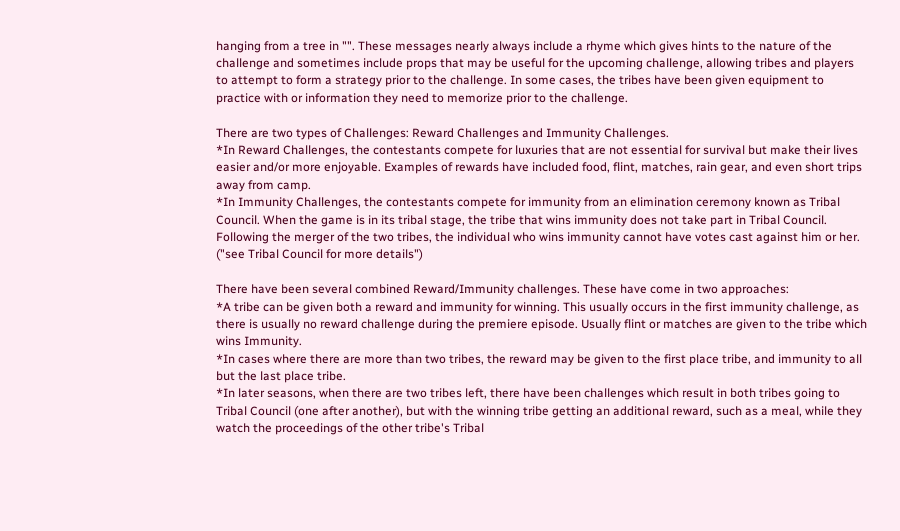hanging from a tree in "". These messages nearly always include a rhyme which gives hints to the nature of the challenge and sometimes include props that may be useful for the upcoming challenge, allowing tribes and players to attempt to form a strategy prior to the challenge. In some cases, the tribes have been given equipment to practice with or information they need to memorize prior to the challenge.

There are two types of Challenges: Reward Challenges and Immunity Challenges.
*In Reward Challenges, the contestants compete for luxuries that are not essential for survival but make their lives easier and/or more enjoyable. Examples of rewards have included food, flint, matches, rain gear, and even short trips away from camp.
*In Immunity Challenges, the contestants compete for immunity from an elimination ceremony known as Tribal Council. When the game is in its tribal stage, the tribe that wins immunity does not take part in Tribal Council. Following the merger of the two tribes, the individual who wins immunity cannot have votes cast against him or her. ("see Tribal Council for more details")

There have been several combined Reward/Immunity challenges. These have come in two approaches:
*A tribe can be given both a reward and immunity for winning. This usually occurs in the first immunity challenge, as there is usually no reward challenge during the premiere episode. Usually flint or matches are given to the tribe which wins Immunity.
*In cases where there are more than two tribes, the reward may be given to the first place tribe, and immunity to all but the last place tribe.
*In later seasons, when there are two tribes left, there have been challenges which result in both tribes going to Tribal Council (one after another), but with the winning tribe getting an additional reward, such as a meal, while they watch the proceedings of the other tribe's Tribal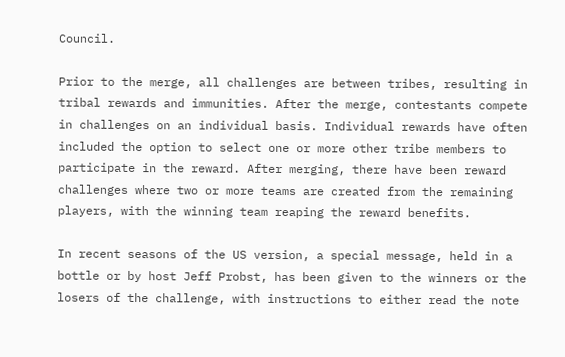Council.

Prior to the merge, all challenges are between tribes, resulting in tribal rewards and immunities. After the merge, contestants compete in challenges on an individual basis. Individual rewards have often included the option to select one or more other tribe members to participate in the reward. After merging, there have been reward challenges where two or more teams are created from the remaining players, with the winning team reaping the reward benefits.

In recent seasons of the US version, a special message, held in a bottle or by host Jeff Probst, has been given to the winners or the losers of the challenge, with instructions to either read the note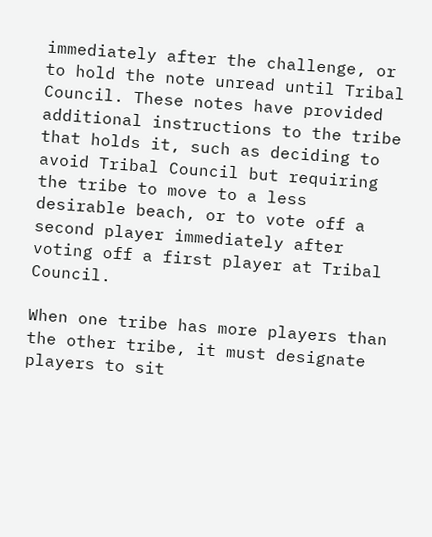immediately after the challenge, or to hold the note unread until Tribal Council. These notes have provided additional instructions to the tribe that holds it, such as deciding to avoid Tribal Council but requiring the tribe to move to a less desirable beach, or to vote off a second player immediately after voting off a first player at Tribal Council.

When one tribe has more players than the other tribe, it must designate players to sit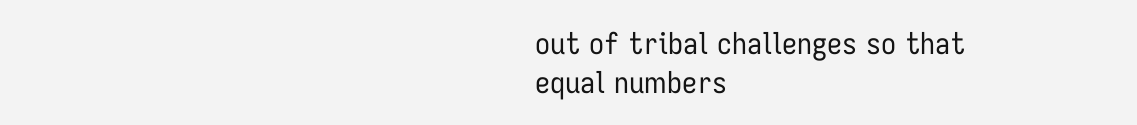out of tribal challenges so that equal numbers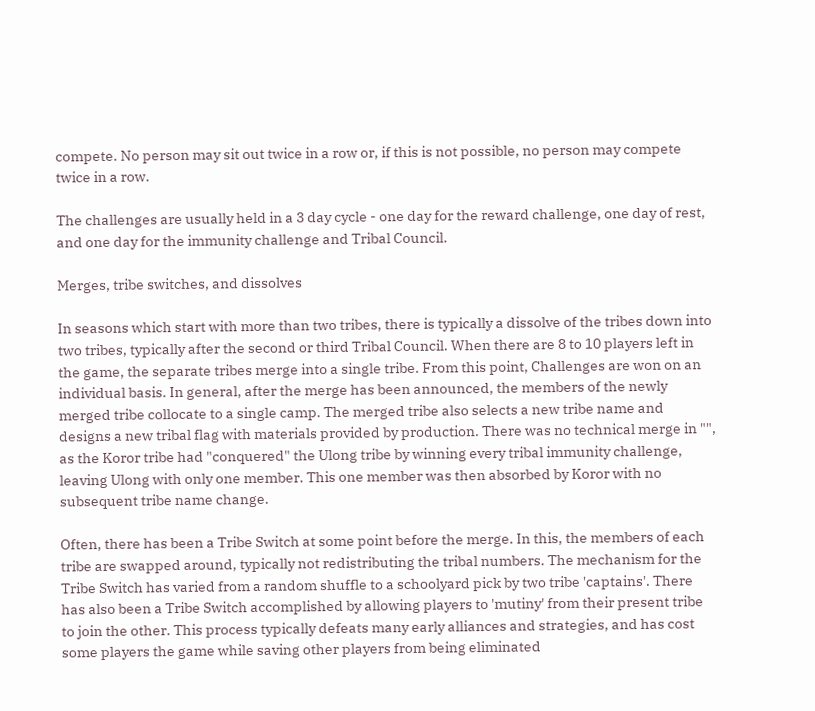compete. No person may sit out twice in a row or, if this is not possible, no person may compete twice in a row.

The challenges are usually held in a 3 day cycle - one day for the reward challenge, one day of rest, and one day for the immunity challenge and Tribal Council.

Merges, tribe switches, and dissolves

In seasons which start with more than two tribes, there is typically a dissolve of the tribes down into two tribes, typically after the second or third Tribal Council. When there are 8 to 10 players left in the game, the separate tribes merge into a single tribe. From this point, Challenges are won on an individual basis. In general, after the merge has been announced, the members of the newly merged tribe collocate to a single camp. The merged tribe also selects a new tribe name and designs a new tribal flag with materials provided by production. There was no technical merge in "", as the Koror tribe had "conquered" the Ulong tribe by winning every tribal immunity challenge, leaving Ulong with only one member. This one member was then absorbed by Koror with no subsequent tribe name change.

Often, there has been a Tribe Switch at some point before the merge. In this, the members of each tribe are swapped around, typically not redistributing the tribal numbers. The mechanism for the Tribe Switch has varied from a random shuffle to a schoolyard pick by two tribe 'captains'. There has also been a Tribe Switch accomplished by allowing players to 'mutiny' from their present tribe to join the other. This process typically defeats many early alliances and strategies, and has cost some players the game while saving other players from being eliminated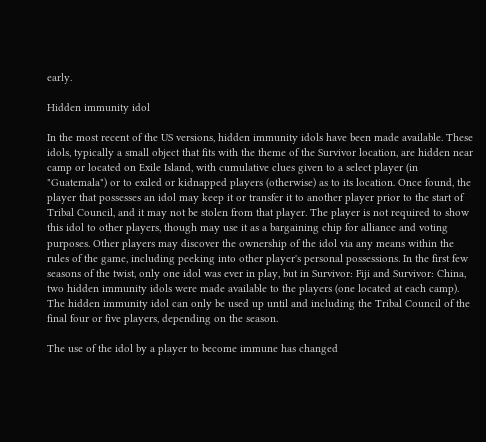early.

Hidden immunity idol

In the most recent of the US versions, hidden immunity idols have been made available. These idols, typically a small object that fits with the theme of the Survivor location, are hidden near camp or located on Exile Island, with cumulative clues given to a select player (in "Guatemala") or to exiled or kidnapped players (otherwise) as to its location. Once found, the player that possesses an idol may keep it or transfer it to another player prior to the start of Tribal Council, and it may not be stolen from that player. The player is not required to show this idol to other players, though may use it as a bargaining chip for alliance and voting purposes. Other players may discover the ownership of the idol via any means within the rules of the game, including peeking into other player's personal possessions. In the first few seasons of the twist, only one idol was ever in play, but in Survivor: Fiji and Survivor: China, two hidden immunity idols were made available to the players (one located at each camp). The hidden immunity idol can only be used up until and including the Tribal Council of the final four or five players, depending on the season.

The use of the idol by a player to become immune has changed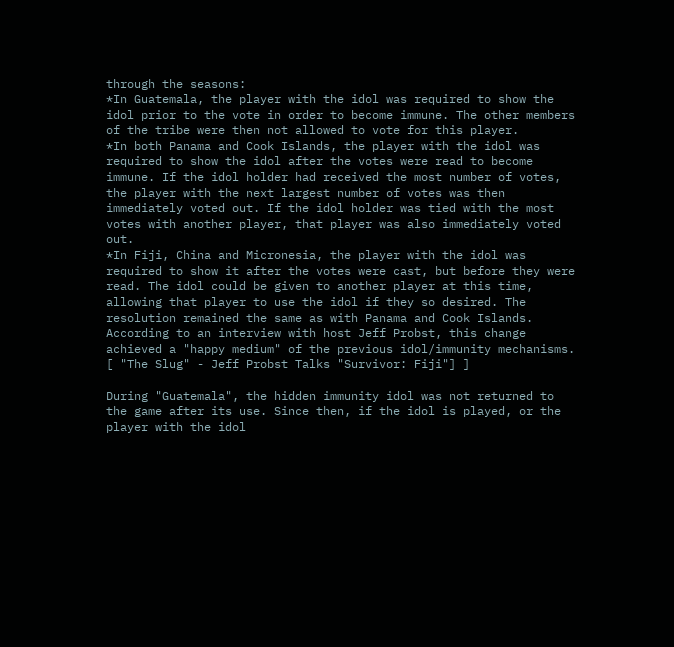through the seasons:
*In Guatemala, the player with the idol was required to show the idol prior to the vote in order to become immune. The other members of the tribe were then not allowed to vote for this player.
*In both Panama and Cook Islands, the player with the idol was required to show the idol after the votes were read to become immune. If the idol holder had received the most number of votes, the player with the next largest number of votes was then immediately voted out. If the idol holder was tied with the most votes with another player, that player was also immediately voted out.
*In Fiji, China and Micronesia, the player with the idol was required to show it after the votes were cast, but before they were read. The idol could be given to another player at this time, allowing that player to use the idol if they so desired. The resolution remained the same as with Panama and Cook Islands. According to an interview with host Jeff Probst, this change achieved a "happy medium" of the previous idol/immunity mechanisms. [ "The Slug" - Jeff Probst Talks "Survivor: Fiji"] ]

During "Guatemala", the hidden immunity idol was not returned to the game after its use. Since then, if the idol is played, or the player with the idol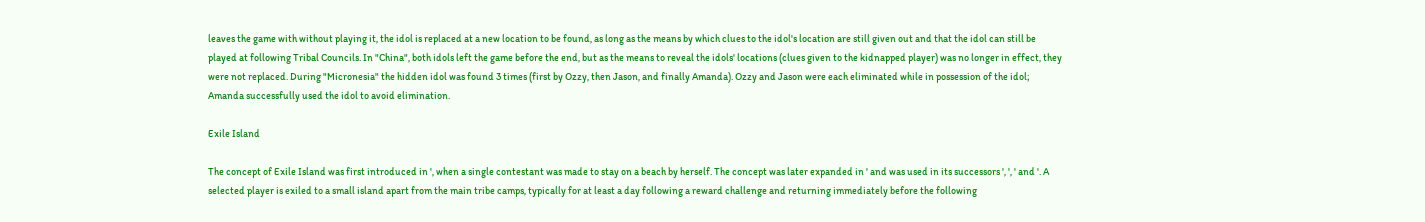leaves the game with without playing it, the idol is replaced at a new location to be found, as long as the means by which clues to the idol's location are still given out and that the idol can still be played at following Tribal Councils. In "China", both idols left the game before the end, but as the means to reveal the idols' locations (clues given to the kidnapped player) was no longer in effect, they were not replaced. During "Micronesia" the hidden idol was found 3 times (first by Ozzy, then Jason, and finally Amanda). Ozzy and Jason were each eliminated while in possession of the idol; Amanda successfully used the idol to avoid elimination.

Exile Island

The concept of Exile Island was first introduced in ', when a single contestant was made to stay on a beach by herself. The concept was later expanded in ' and was used in its successors ', ', ' and '. A selected player is exiled to a small island apart from the main tribe camps, typically for at least a day following a reward challenge and returning immediately before the following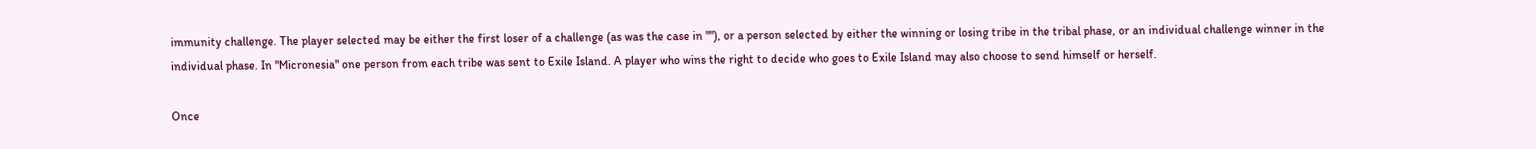immunity challenge. The player selected may be either the first loser of a challenge (as was the case in ""), or a person selected by either the winning or losing tribe in the tribal phase, or an individual challenge winner in the individual phase. In "Micronesia" one person from each tribe was sent to Exile Island. A player who wins the right to decide who goes to Exile Island may also choose to send himself or herself.

Once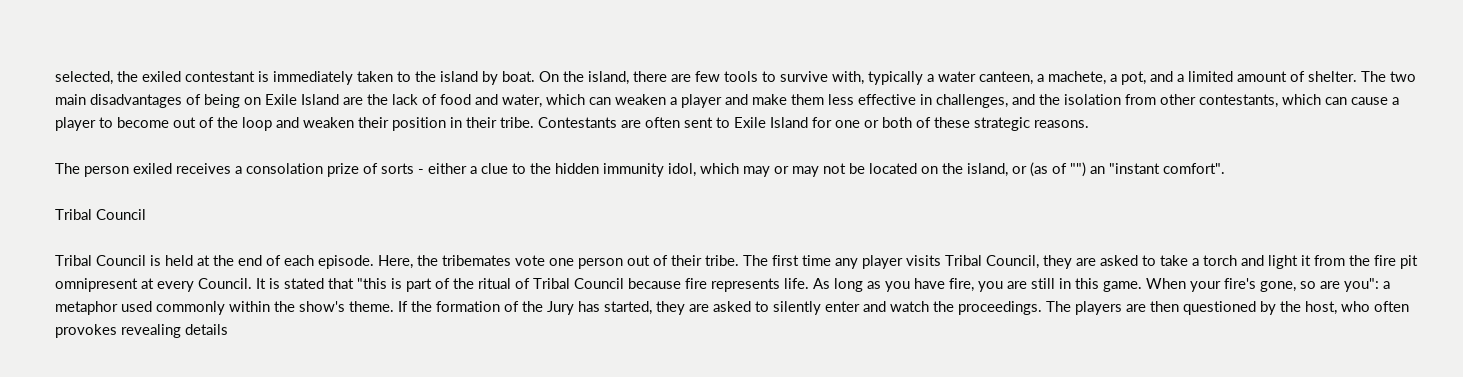selected, the exiled contestant is immediately taken to the island by boat. On the island, there are few tools to survive with, typically a water canteen, a machete, a pot, and a limited amount of shelter. The two main disadvantages of being on Exile Island are the lack of food and water, which can weaken a player and make them less effective in challenges, and the isolation from other contestants, which can cause a player to become out of the loop and weaken their position in their tribe. Contestants are often sent to Exile Island for one or both of these strategic reasons.

The person exiled receives a consolation prize of sorts - either a clue to the hidden immunity idol, which may or may not be located on the island, or (as of "") an "instant comfort".

Tribal Council

Tribal Council is held at the end of each episode. Here, the tribemates vote one person out of their tribe. The first time any player visits Tribal Council, they are asked to take a torch and light it from the fire pit omnipresent at every Council. It is stated that "this is part of the ritual of Tribal Council because fire represents life. As long as you have fire, you are still in this game. When your fire's gone, so are you": a metaphor used commonly within the show's theme. If the formation of the Jury has started, they are asked to silently enter and watch the proceedings. The players are then questioned by the host, who often provokes revealing details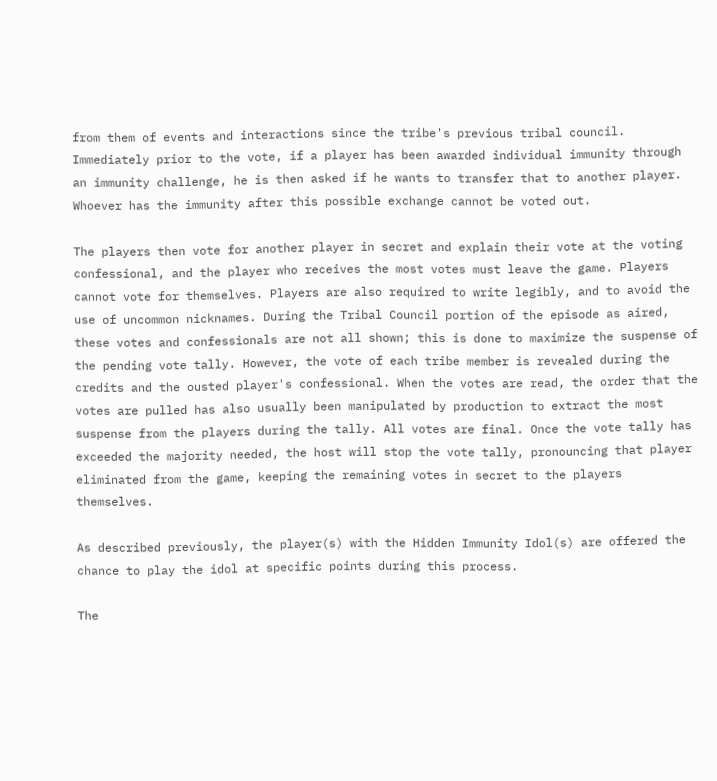from them of events and interactions since the tribe's previous tribal council. Immediately prior to the vote, if a player has been awarded individual immunity through an immunity challenge, he is then asked if he wants to transfer that to another player. Whoever has the immunity after this possible exchange cannot be voted out.

The players then vote for another player in secret and explain their vote at the voting confessional, and the player who receives the most votes must leave the game. Players cannot vote for themselves. Players are also required to write legibly, and to avoid the use of uncommon nicknames. During the Tribal Council portion of the episode as aired, these votes and confessionals are not all shown; this is done to maximize the suspense of the pending vote tally. However, the vote of each tribe member is revealed during the credits and the ousted player's confessional. When the votes are read, the order that the votes are pulled has also usually been manipulated by production to extract the most suspense from the players during the tally. All votes are final. Once the vote tally has exceeded the majority needed, the host will stop the vote tally, pronouncing that player eliminated from the game, keeping the remaining votes in secret to the players themselves.

As described previously, the player(s) with the Hidden Immunity Idol(s) are offered the chance to play the idol at specific points during this process.

The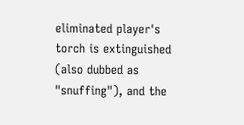eliminated player's torch is extinguished (also dubbed as "snuffing"), and the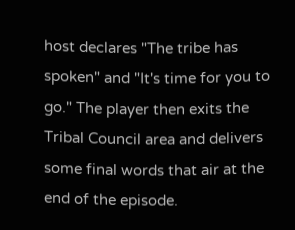host declares "The tribe has spoken" and "It's time for you to go." The player then exits the Tribal Council area and delivers some final words that air at the end of the episode.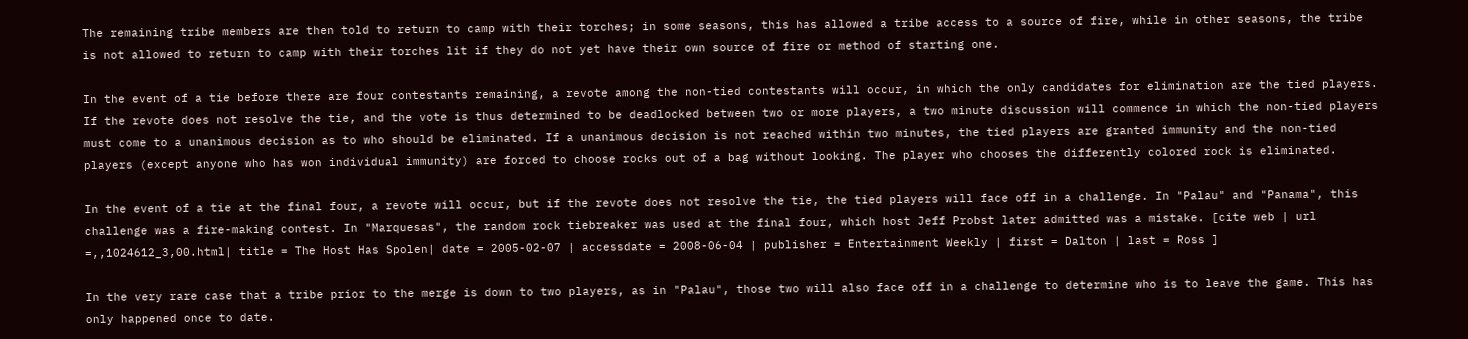The remaining tribe members are then told to return to camp with their torches; in some seasons, this has allowed a tribe access to a source of fire, while in other seasons, the tribe is not allowed to return to camp with their torches lit if they do not yet have their own source of fire or method of starting one.

In the event of a tie before there are four contestants remaining, a revote among the non-tied contestants will occur, in which the only candidates for elimination are the tied players. If the revote does not resolve the tie, and the vote is thus determined to be deadlocked between two or more players, a two minute discussion will commence in which the non-tied players must come to a unanimous decision as to who should be eliminated. If a unanimous decision is not reached within two minutes, the tied players are granted immunity and the non-tied players (except anyone who has won individual immunity) are forced to choose rocks out of a bag without looking. The player who chooses the differently colored rock is eliminated.

In the event of a tie at the final four, a revote will occur, but if the revote does not resolve the tie, the tied players will face off in a challenge. In "Palau" and "Panama", this challenge was a fire-making contest. In "Marquesas", the random rock tiebreaker was used at the final four, which host Jeff Probst later admitted was a mistake. [cite web | url =,,1024612_3,00.html| title = The Host Has Spolen| date = 2005-02-07 | accessdate = 2008-06-04 | publisher = Entertainment Weekly | first = Dalton | last = Ross ]

In the very rare case that a tribe prior to the merge is down to two players, as in "Palau", those two will also face off in a challenge to determine who is to leave the game. This has only happened once to date.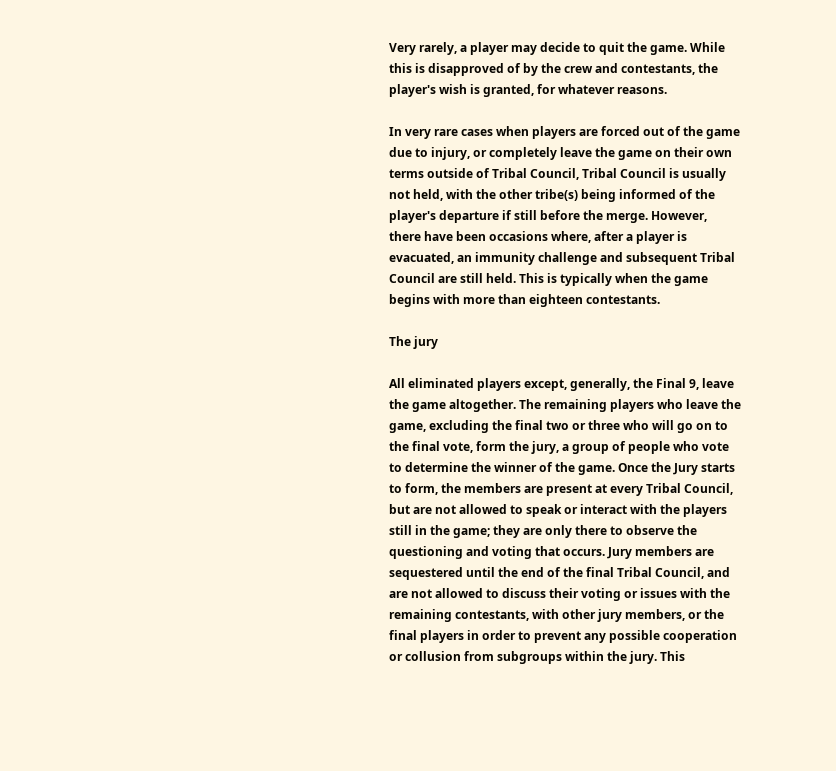Very rarely, a player may decide to quit the game. While this is disapproved of by the crew and contestants, the player's wish is granted, for whatever reasons.

In very rare cases when players are forced out of the game due to injury, or completely leave the game on their own terms outside of Tribal Council, Tribal Council is usually not held, with the other tribe(s) being informed of the player's departure if still before the merge. However, there have been occasions where, after a player is evacuated, an immunity challenge and subsequent Tribal Council are still held. This is typically when the game begins with more than eighteen contestants.

The jury

All eliminated players except, generally, the Final 9, leave the game altogether. The remaining players who leave the game, excluding the final two or three who will go on to the final vote, form the jury, a group of people who vote to determine the winner of the game. Once the Jury starts to form, the members are present at every Tribal Council, but are not allowed to speak or interact with the players still in the game; they are only there to observe the questioning and voting that occurs. Jury members are sequestered until the end of the final Tribal Council, and are not allowed to discuss their voting or issues with the remaining contestants, with other jury members, or the final players in order to prevent any possible cooperation or collusion from subgroups within the jury. This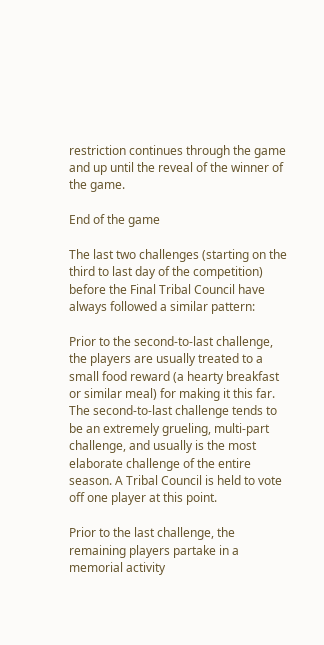restriction continues through the game and up until the reveal of the winner of the game.

End of the game

The last two challenges (starting on the third to last day of the competition) before the Final Tribal Council have always followed a similar pattern:

Prior to the second-to-last challenge, the players are usually treated to a small food reward (a hearty breakfast or similar meal) for making it this far. The second-to-last challenge tends to be an extremely grueling, multi-part challenge, and usually is the most elaborate challenge of the entire season. A Tribal Council is held to vote off one player at this point.

Prior to the last challenge, the remaining players partake in a memorial activity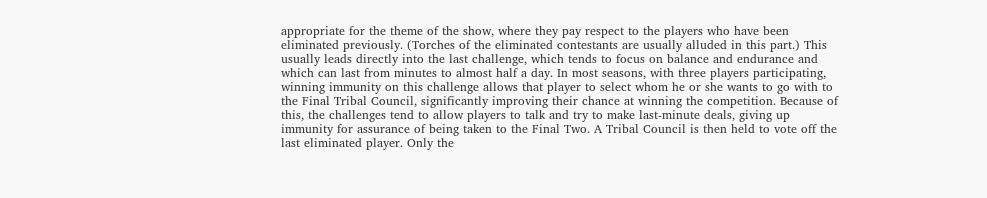appropriate for the theme of the show, where they pay respect to the players who have been eliminated previously. (Torches of the eliminated contestants are usually alluded in this part.) This usually leads directly into the last challenge, which tends to focus on balance and endurance and which can last from minutes to almost half a day. In most seasons, with three players participating, winning immunity on this challenge allows that player to select whom he or she wants to go with to the Final Tribal Council, significantly improving their chance at winning the competition. Because of this, the challenges tend to allow players to talk and try to make last-minute deals, giving up immunity for assurance of being taken to the Final Two. A Tribal Council is then held to vote off the last eliminated player. Only the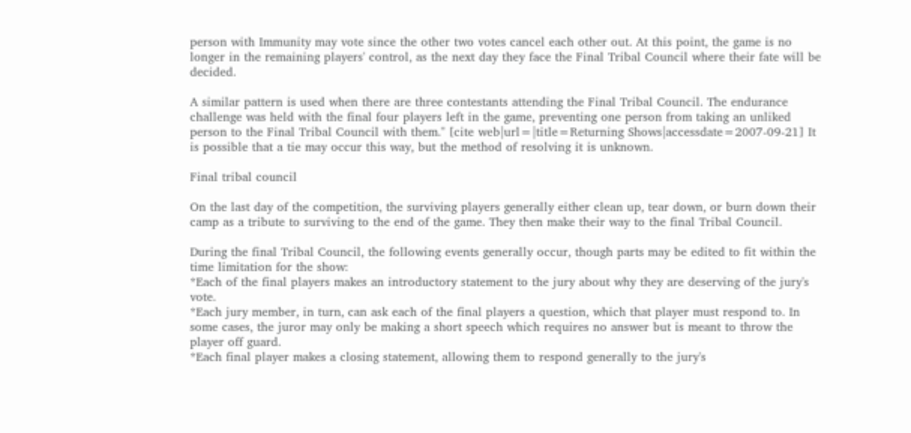person with Immunity may vote since the other two votes cancel each other out. At this point, the game is no longer in the remaining players' control, as the next day they face the Final Tribal Council where their fate will be decided.

A similar pattern is used when there are three contestants attending the Final Tribal Council. The endurance challenge was held with the final four players left in the game, preventing one person from taking an unliked person to the Final Tribal Council with them." [cite web|url=|title=Returning Shows|accessdate=2007-09-21] It is possible that a tie may occur this way, but the method of resolving it is unknown.

Final tribal council

On the last day of the competition, the surviving players generally either clean up, tear down, or burn down their camp as a tribute to surviving to the end of the game. They then make their way to the final Tribal Council.

During the final Tribal Council, the following events generally occur, though parts may be edited to fit within the time limitation for the show:
*Each of the final players makes an introductory statement to the jury about why they are deserving of the jury's vote.
*Each jury member, in turn, can ask each of the final players a question, which that player must respond to. In some cases, the juror may only be making a short speech which requires no answer but is meant to throw the player off guard.
*Each final player makes a closing statement, allowing them to respond generally to the jury's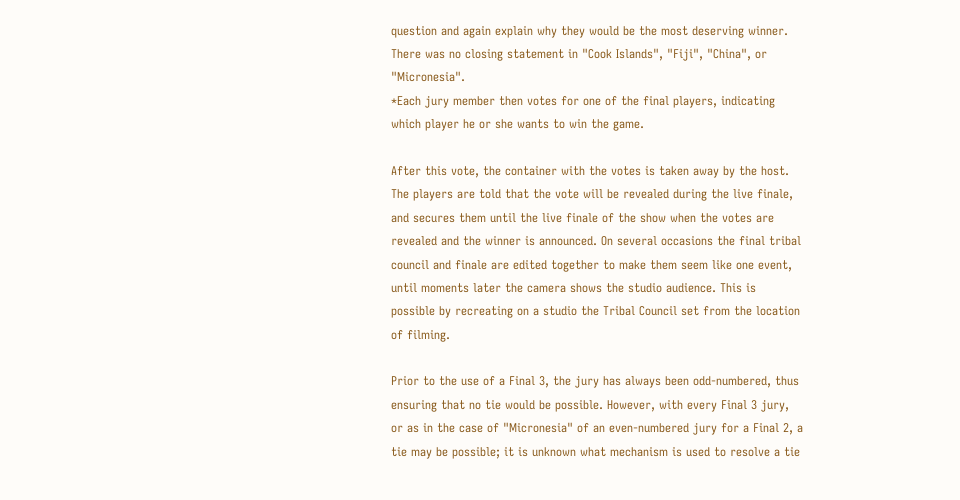question and again explain why they would be the most deserving winner. There was no closing statement in "Cook Islands", "Fiji", "China", or "Micronesia".
*Each jury member then votes for one of the final players, indicating which player he or she wants to win the game.

After this vote, the container with the votes is taken away by the host. The players are told that the vote will be revealed during the live finale, and secures them until the live finale of the show when the votes are revealed and the winner is announced. On several occasions the final tribal council and finale are edited together to make them seem like one event, until moments later the camera shows the studio audience. This is possible by recreating on a studio the Tribal Council set from the location of filming.

Prior to the use of a Final 3, the jury has always been odd-numbered, thus ensuring that no tie would be possible. However, with every Final 3 jury, or as in the case of "Micronesia" of an even-numbered jury for a Final 2, a tie may be possible; it is unknown what mechanism is used to resolve a tie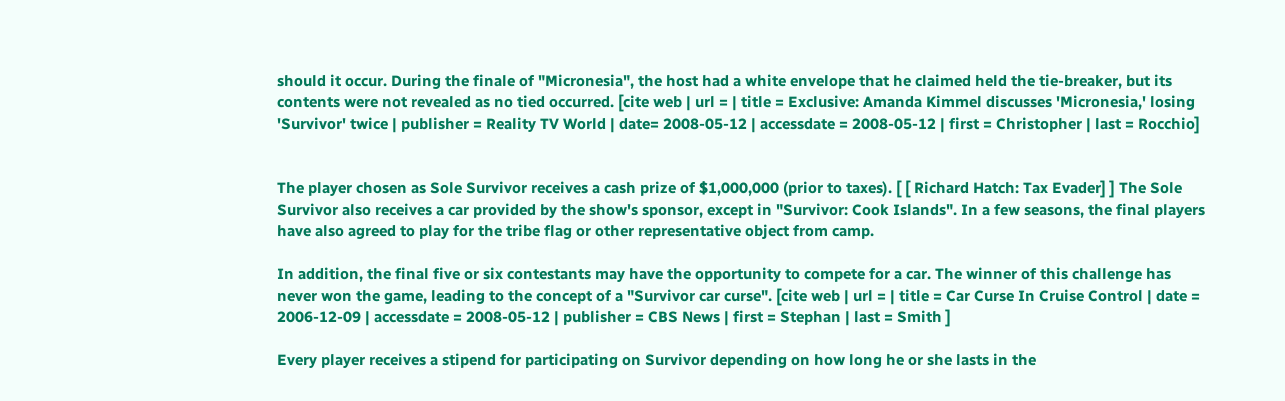should it occur. During the finale of "Micronesia", the host had a white envelope that he claimed held the tie-breaker, but its contents were not revealed as no tied occurred. [cite web | url = | title = Exclusive: Amanda Kimmel discusses 'Micronesia,' losing 'Survivor' twice | publisher = Reality TV World | date= 2008-05-12 | accessdate = 2008-05-12 | first = Christopher | last = Rocchio]


The player chosen as Sole Survivor receives a cash prize of $1,000,000 (prior to taxes). [ [ Richard Hatch: Tax Evader] ] The Sole Survivor also receives a car provided by the show's sponsor, except in "Survivor: Cook Islands". In a few seasons, the final players have also agreed to play for the tribe flag or other representative object from camp.

In addition, the final five or six contestants may have the opportunity to compete for a car. The winner of this challenge has never won the game, leading to the concept of a "Survivor car curse". [cite web | url = | title = Car Curse In Cruise Control | date = 2006-12-09 | accessdate = 2008-05-12 | publisher = CBS News | first = Stephan | last = Smith ]

Every player receives a stipend for participating on Survivor depending on how long he or she lasts in the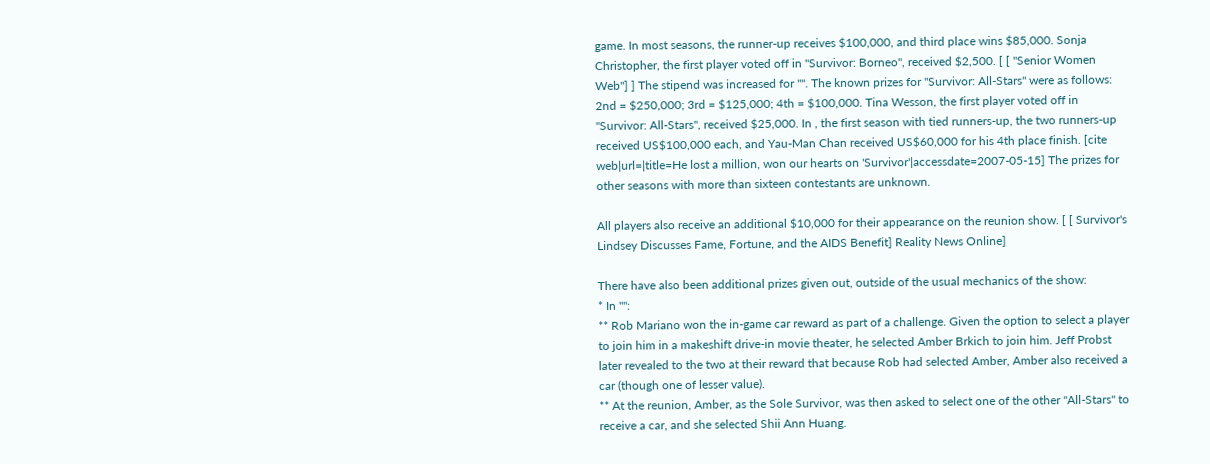game. In most seasons, the runner-up receives $100,000, and third place wins $85,000. Sonja Christopher, the first player voted off in "Survivor: Borneo", received $2,500. [ [ "Senior Women Web"] ] The stipend was increased for "". The known prizes for "Survivor: All-Stars" were as follows: 2nd = $250,000; 3rd = $125,000; 4th = $100,000. Tina Wesson, the first player voted off in "Survivor: All-Stars", received $25,000. In , the first season with tied runners-up, the two runners-up received US$100,000 each, and Yau-Man Chan received US$60,000 for his 4th place finish. [cite web|url=|title=He lost a million, won our hearts on 'Survivor'|accessdate=2007-05-15] The prizes for other seasons with more than sixteen contestants are unknown.

All players also receive an additional $10,000 for their appearance on the reunion show. [ [ Survivor's Lindsey Discusses Fame, Fortune, and the AIDS Benefit] Reality News Online]

There have also been additional prizes given out, outside of the usual mechanics of the show:
* In "":
** Rob Mariano won the in-game car reward as part of a challenge. Given the option to select a player to join him in a makeshift drive-in movie theater, he selected Amber Brkich to join him. Jeff Probst later revealed to the two at their reward that because Rob had selected Amber, Amber also received a car (though one of lesser value).
** At the reunion, Amber, as the Sole Survivor, was then asked to select one of the other "All-Stars" to receive a car, and she selected Shii Ann Huang.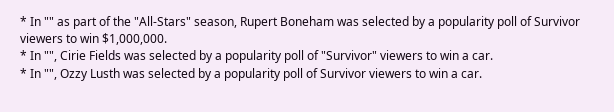* In "" as part of the "All-Stars" season, Rupert Boneham was selected by a popularity poll of Survivor viewers to win $1,000,000.
* In "", Cirie Fields was selected by a popularity poll of "Survivor" viewers to win a car.
* In "", Ozzy Lusth was selected by a popularity poll of Survivor viewers to win a car.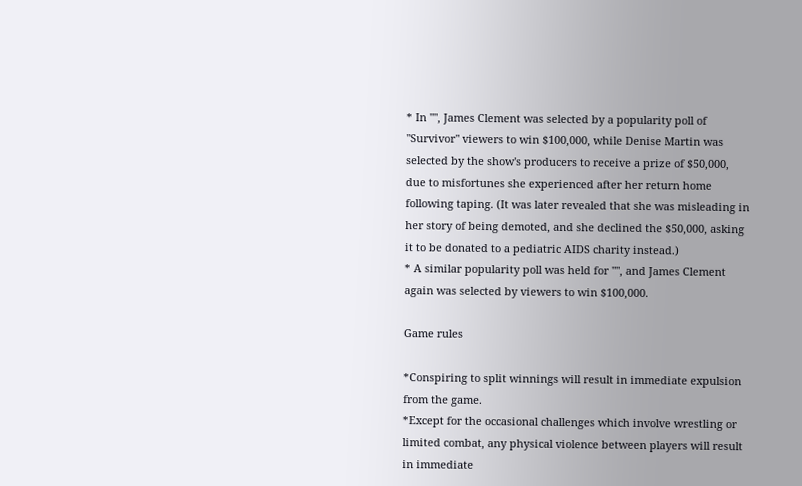* In "", James Clement was selected by a popularity poll of "Survivor" viewers to win $100,000, while Denise Martin was selected by the show's producers to receive a prize of $50,000, due to misfortunes she experienced after her return home following taping. (It was later revealed that she was misleading in her story of being demoted, and she declined the $50,000, asking it to be donated to a pediatric AIDS charity instead.)
* A similar popularity poll was held for "", and James Clement again was selected by viewers to win $100,000.

Game rules

*Conspiring to split winnings will result in immediate expulsion from the game.
*Except for the occasional challenges which involve wrestling or limited combat, any physical violence between players will result in immediate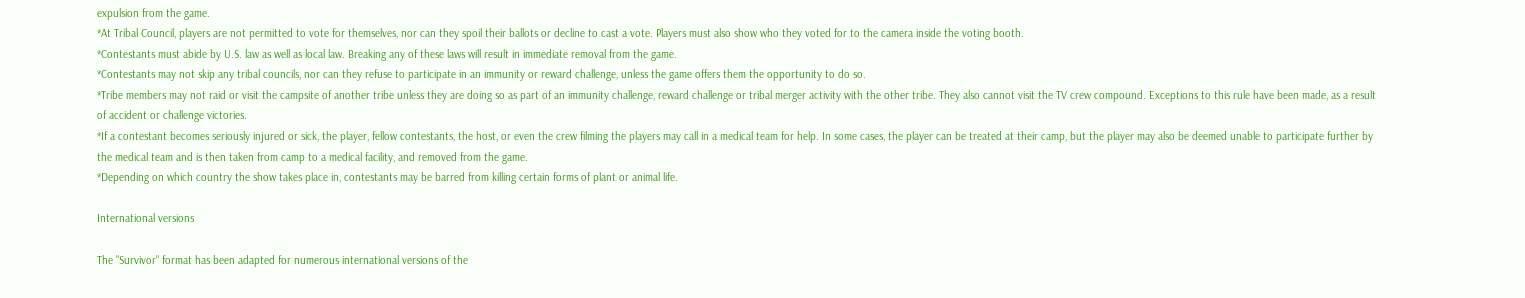expulsion from the game.
*At Tribal Council, players are not permitted to vote for themselves, nor can they spoil their ballots or decline to cast a vote. Players must also show who they voted for to the camera inside the voting booth.
*Contestants must abide by U.S. law as well as local law. Breaking any of these laws will result in immediate removal from the game.
*Contestants may not skip any tribal councils, nor can they refuse to participate in an immunity or reward challenge, unless the game offers them the opportunity to do so.
*Tribe members may not raid or visit the campsite of another tribe unless they are doing so as part of an immunity challenge, reward challenge or tribal merger activity with the other tribe. They also cannot visit the TV crew compound. Exceptions to this rule have been made, as a result of accident or challenge victories.
*If a contestant becomes seriously injured or sick, the player, fellow contestants, the host, or even the crew filming the players may call in a medical team for help. In some cases, the player can be treated at their camp, but the player may also be deemed unable to participate further by the medical team and is then taken from camp to a medical facility, and removed from the game.
*Depending on which country the show takes place in, contestants may be barred from killing certain forms of plant or animal life.

International versions

The "Survivor" format has been adapted for numerous international versions of the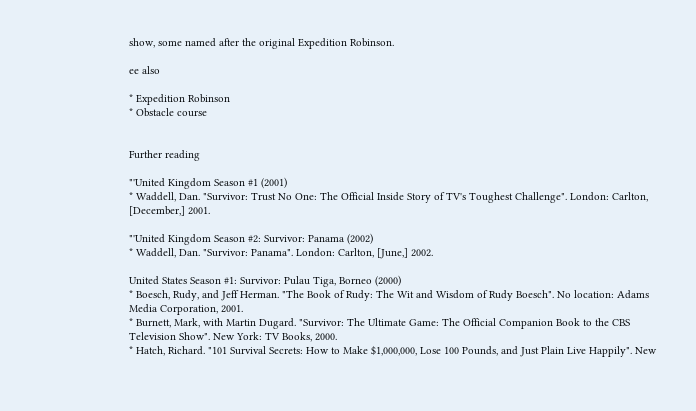show, some named after the original Expedition Robinson.

ee also

* Expedition Robinson
* Obstacle course


Further reading

"'United Kingdom Season #1 (2001)
* Waddell, Dan. "Survivor: Trust No One: The Official Inside Story of TV's Toughest Challenge". London: Carlton, [December,] 2001.

"'United Kingdom Season #2: Survivor: Panama (2002)
* Waddell, Dan. "Survivor: Panama". London: Carlton, [June,] 2002.

United States Season #1: Survivor: Pulau Tiga, Borneo (2000)
* Boesch, Rudy, and Jeff Herman. "The Book of Rudy: The Wit and Wisdom of Rudy Boesch". No location: Adams Media Corporation, 2001.
* Burnett, Mark, with Martin Dugard. "Survivor: The Ultimate Game: The Official Companion Book to the CBS Television Show". New York: TV Books, 2000.
* Hatch, Richard. "101 Survival Secrets: How to Make $1,000,000, Lose 100 Pounds, and Just Plain Live Happily". New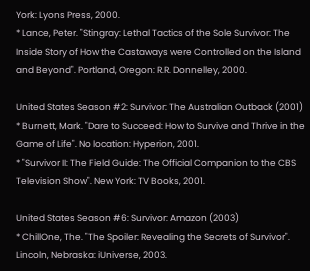York: Lyons Press, 2000.
* Lance, Peter. "Stingray: Lethal Tactics of the Sole Survivor: The Inside Story of How the Castaways were Controlled on the Island and Beyond". Portland, Oregon: R.R. Donnelley, 2000.

United States Season #2: Survivor: The Australian Outback (2001)
* Burnett, Mark. "Dare to Succeed: How to Survive and Thrive in the Game of Life". No location: Hyperion, 2001.
* "Survivor II: The Field Guide: The Official Companion to the CBS Television Show". New York: TV Books, 2001.

United States Season #6: Survivor: Amazon (2003)
* ChillOne, The. "The Spoiler: Revealing the Secrets of Survivor". Lincoln, Nebraska: iUniverse, 2003.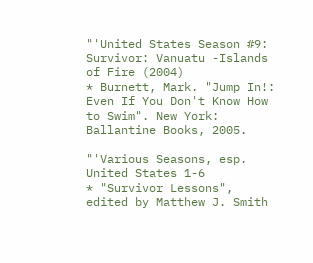"'United States Season #9: Survivor: Vanuatu -Islands of Fire (2004)
* Burnett, Mark. "Jump In!: Even If You Don't Know How to Swim". New York: Ballantine Books, 2005.

"'Various Seasons, esp. United States 1-6
* "Survivor Lessons", edited by Matthew J. Smith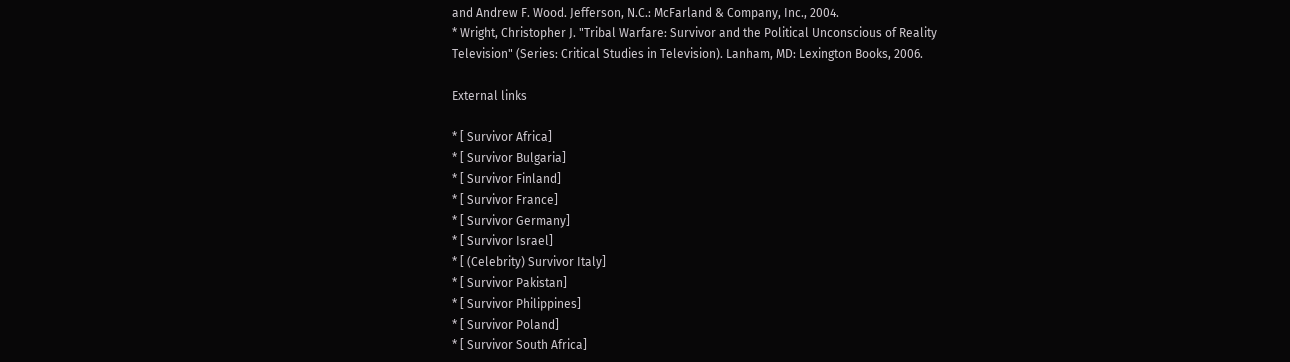and Andrew F. Wood. Jefferson, N.C.: McFarland & Company, Inc., 2004.
* Wright, Christopher J. "Tribal Warfare: Survivor and the Political Unconscious of Reality Television" (Series: Critical Studies in Television). Lanham, MD: Lexington Books, 2006.

External links

* [ Survivor Africa]
* [ Survivor Bulgaria]
* [ Survivor Finland]
* [ Survivor France]
* [ Survivor Germany]
* [ Survivor Israel]
* [ (Celebrity) Survivor Italy]
* [ Survivor Pakistan]
* [ Survivor Philippines]
* [ Survivor Poland]
* [ Survivor South Africa]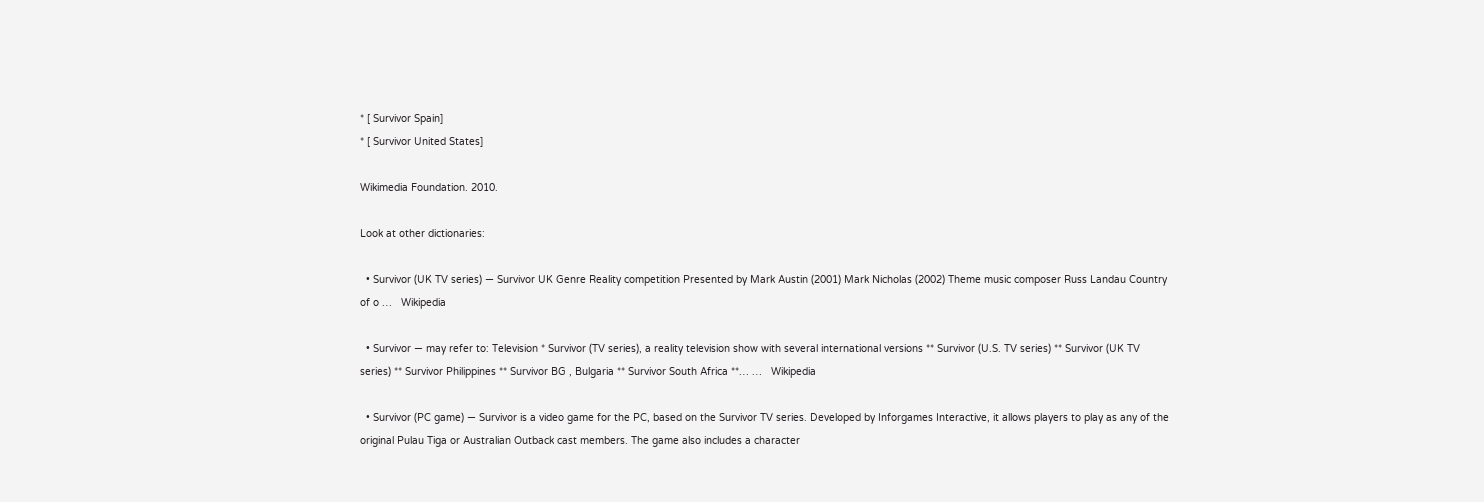* [ Survivor Spain]
* [ Survivor United States]

Wikimedia Foundation. 2010.

Look at other dictionaries:

  • Survivor (UK TV series) — Survivor UK Genre Reality competition Presented by Mark Austin (2001) Mark Nicholas (2002) Theme music composer Russ Landau Country of o …   Wikipedia

  • Survivor — may refer to: Television * Survivor (TV series), a reality television show with several international versions ** Survivor (U.S. TV series) ** Survivor (UK TV series) ** Survivor Philippines ** Survivor BG , Bulgaria ** Survivor South Africa **… …   Wikipedia

  • Survivor (PC game) — Survivor is a video game for the PC, based on the Survivor TV series. Developed by Inforgames Interactive, it allows players to play as any of the original Pulau Tiga or Australian Outback cast members. The game also includes a character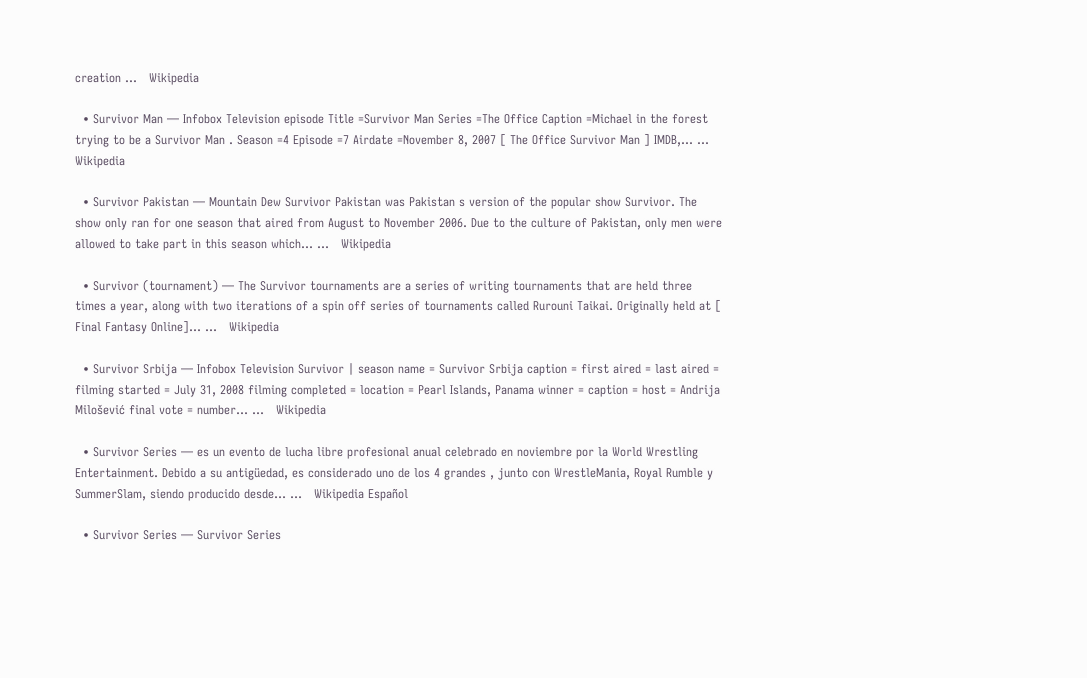creation …   Wikipedia

  • Survivor Man — Infobox Television episode Title =Survivor Man Series =The Office Caption =Michael in the forest trying to be a Survivor Man . Season =4 Episode =7 Airdate =November 8, 2007 [ The Office Survivor Man ] IMDB,… …   Wikipedia

  • Survivor Pakistan — Mountain Dew Survivor Pakistan was Pakistan s version of the popular show Survivor. The show only ran for one season that aired from August to November 2006. Due to the culture of Pakistan, only men were allowed to take part in this season which… …   Wikipedia

  • Survivor (tournament) — The Survivor tournaments are a series of writing tournaments that are held three times a year, along with two iterations of a spin off series of tournaments called Rurouni Taikai. Originally held at [ Final Fantasy Online]… …   Wikipedia

  • Survivor Srbija — Infobox Television Survivor | season name = Survivor Srbija caption = first aired = last aired = filming started = July 31, 2008 filming completed = location = Pearl Islands, Panama winner = caption = host = Andrija Milošević final vote = number… …   Wikipedia

  • Survivor Series — es un evento de lucha libre profesional anual celebrado en noviembre por la World Wrestling Entertainment. Debido a su antigüedad, es considerado uno de los 4 grandes , junto con WrestleMania, Royal Rumble y SummerSlam, siendo producido desde… …   Wikipedia Español

  • Survivor Series — Survivor Series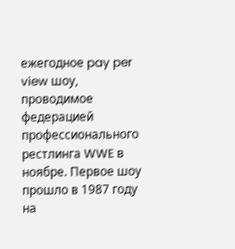ежегодное pay per view шоу, проводимое федерацией профессионального рестлинга WWE в ноябре. Первое шоу прошло в 1987 году на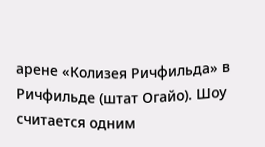арене «Колизея Ричфильда» в Ричфильде (штат Огайо). Шоу считается одним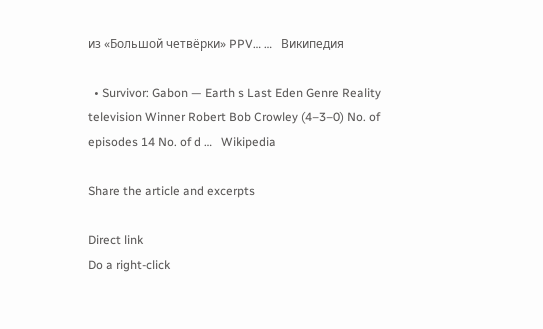из «Большой четвёрки» PPV… …   Википедия

  • Survivor: Gabon — Earth s Last Eden Genre Reality television Winner Robert Bob Crowley (4–3–0) No. of episodes 14 No. of d …   Wikipedia

Share the article and excerpts

Direct link
Do a right-click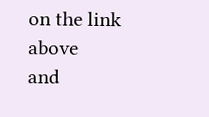on the link above
and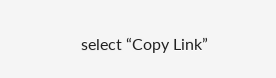select “Copy Link”